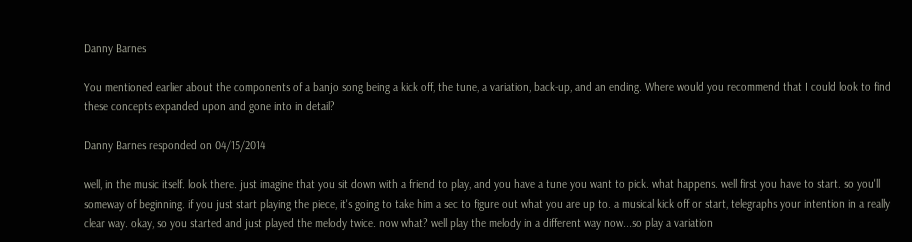Danny Barnes

You mentioned earlier about the components of a banjo song being a kick off, the tune, a variation, back-up, and an ending. Where would you recommend that I could look to find these concepts expanded upon and gone into in detail?

Danny Barnes responded on 04/15/2014

well, in the music itself. look there. just imagine that you sit down with a friend to play, and you have a tune you want to pick. what happens. well first you have to start. so you'll someway of beginning. if you just start playing the piece, it's going to take him a sec to figure out what you are up to. a musical kick off or start, telegraphs your intention in a really clear way. okay, so you started and just played the melody twice. now what? well play the melody in a different way now...so play a variation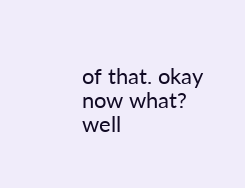of that. okay now what? well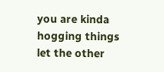you are kinda hogging things let the other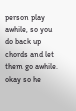person play awhile, so you do back up chords and let them go awhile. okay so he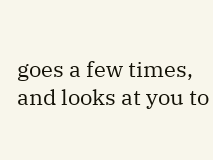goes a few times, and looks at you to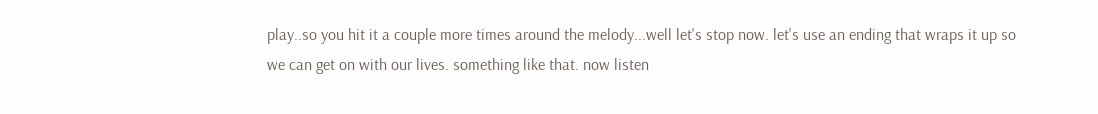play..so you hit it a couple more times around the melody...well let's stop now. let's use an ending that wraps it up so we can get on with our lives. something like that. now listen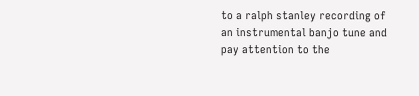to a ralph stanley recording of an instrumental banjo tune and pay attention to the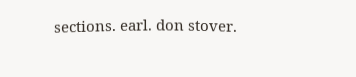sections. earl. don stover.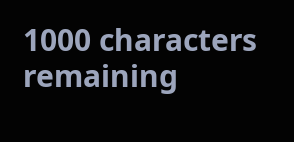1000 characters remaining